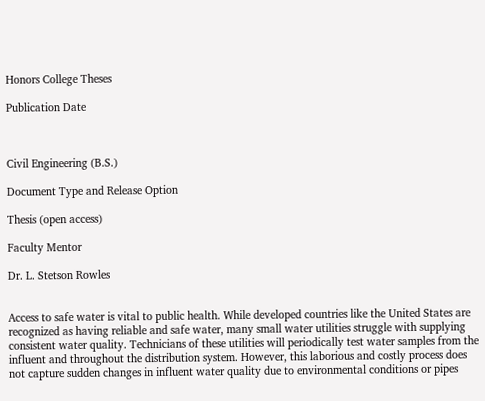Honors College Theses

Publication Date



Civil Engineering (B.S.)

Document Type and Release Option

Thesis (open access)

Faculty Mentor

Dr. L. Stetson Rowles


Access to safe water is vital to public health. While developed countries like the United States are recognized as having reliable and safe water, many small water utilities struggle with supplying consistent water quality. Technicians of these utilities will periodically test water samples from the influent and throughout the distribution system. However, this laborious and costly process does not capture sudden changes in influent water quality due to environmental conditions or pipes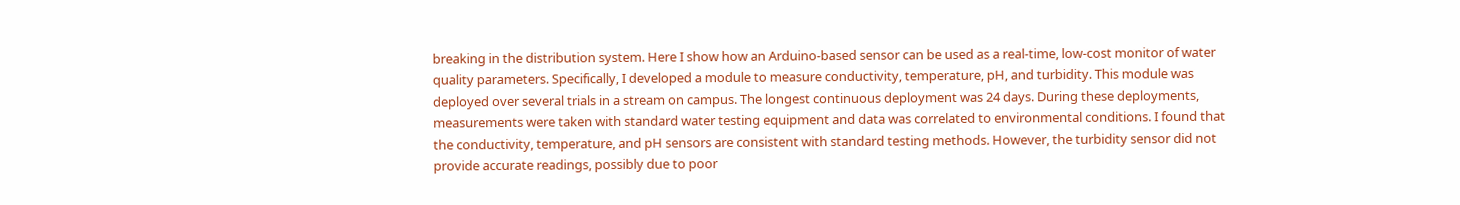breaking in the distribution system. Here I show how an Arduino-based sensor can be used as a real-time, low-cost monitor of water quality parameters. Specifically, I developed a module to measure conductivity, temperature, pH, and turbidity. This module was deployed over several trials in a stream on campus. The longest continuous deployment was 24 days. During these deployments, measurements were taken with standard water testing equipment and data was correlated to environmental conditions. I found that the conductivity, temperature, and pH sensors are consistent with standard testing methods. However, the turbidity sensor did not provide accurate readings, possibly due to poor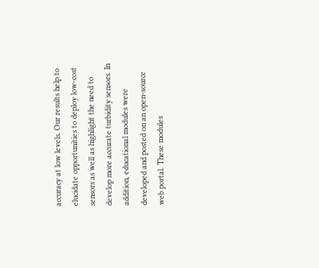accuracy at low levels. Our results help to elucidate opportunities to deploy low-cost sensors as well as highlight the need to develop more accurate turbidity sensors. In addition, educational modules were developed and posted on an open-source web portal. These modules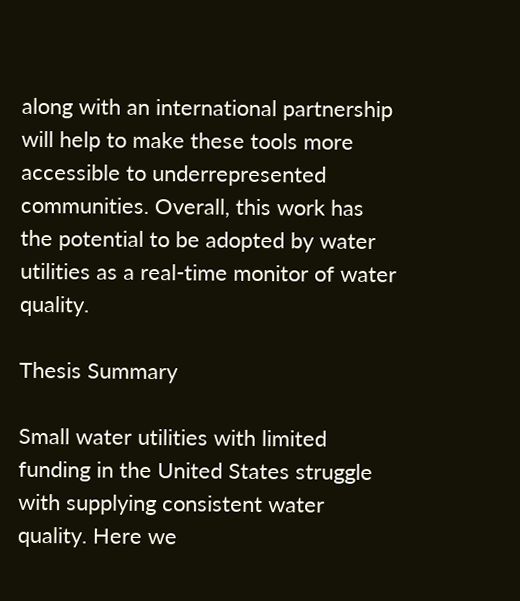along with an international partnership will help to make these tools more accessible to underrepresented communities. Overall, this work has the potential to be adopted by water utilities as a real-time monitor of water quality.

Thesis Summary

Small water utilities with limited funding in the United States struggle with supplying consistent water quality. Here we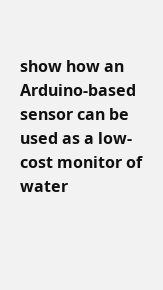show how an Arduino-based sensor can be used as a low-cost monitor of water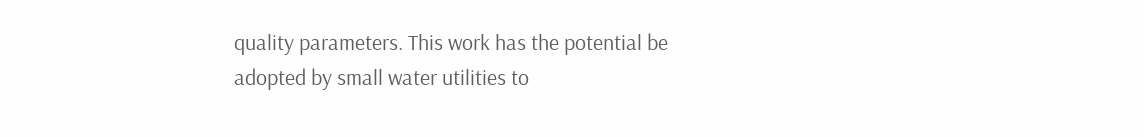quality parameters. This work has the potential be adopted by small water utilities to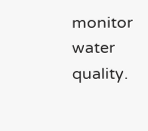monitor water quality.